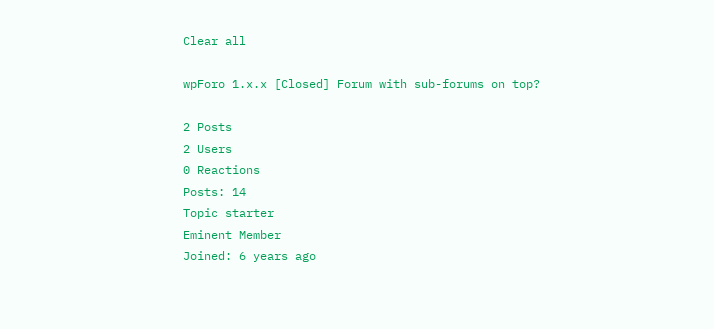Clear all

wpForo 1.x.x [Closed] Forum with sub-forums on top?

2 Posts
2 Users
0 Reactions
Posts: 14
Topic starter
Eminent Member
Joined: 6 years ago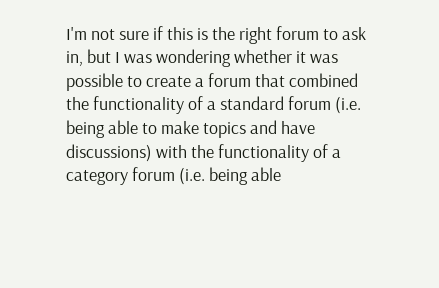I'm not sure if this is the right forum to ask in, but I was wondering whether it was possible to create a forum that combined the functionality of a standard forum (i.e. being able to make topics and have discussions) with the functionality of a category forum (i.e. being able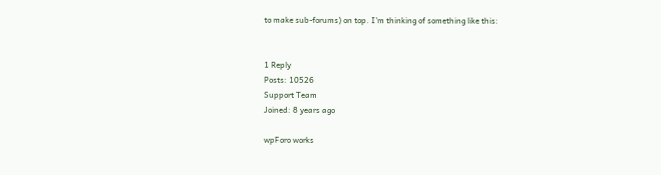to make sub-forums) on top. I'm thinking of something like this:


1 Reply
Posts: 10526
Support Team
Joined: 8 years ago

wpForo works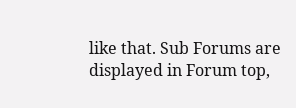like that. Sub Forums are displayed in Forum top,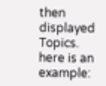then displayed Topics. here is an example: